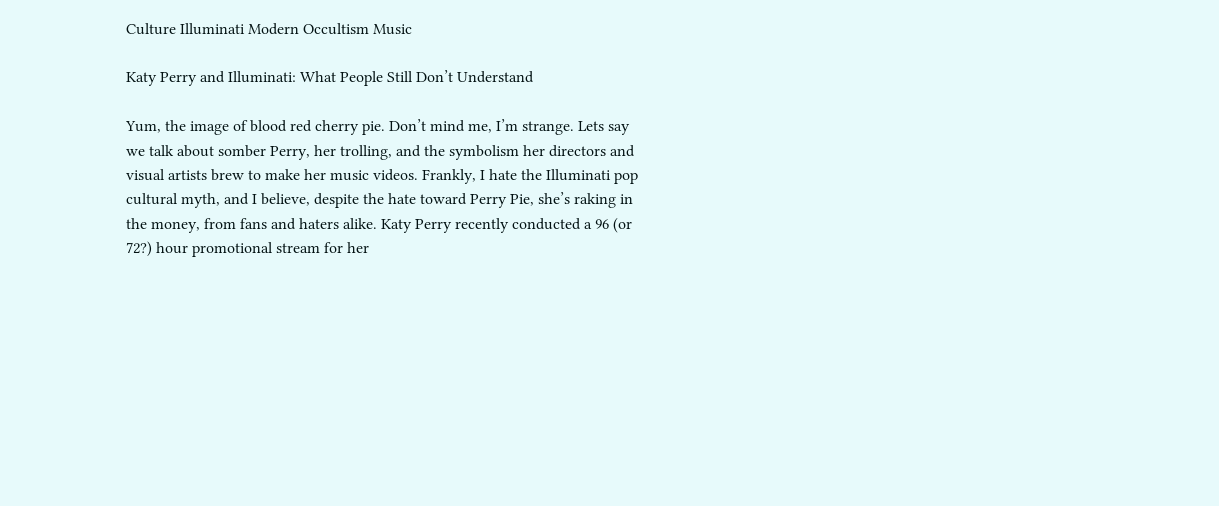Culture Illuminati Modern Occultism Music

Katy Perry and Illuminati: What People Still Don’t Understand

Yum, the image of blood red cherry pie. Don’t mind me, I’m strange. Lets say we talk about somber Perry, her trolling, and the symbolism her directors and visual artists brew to make her music videos. Frankly, I hate the Illuminati pop cultural myth, and I believe, despite the hate toward Perry Pie, she’s raking in the money, from fans and haters alike. Katy Perry recently conducted a 96 (or 72?) hour promotional stream for her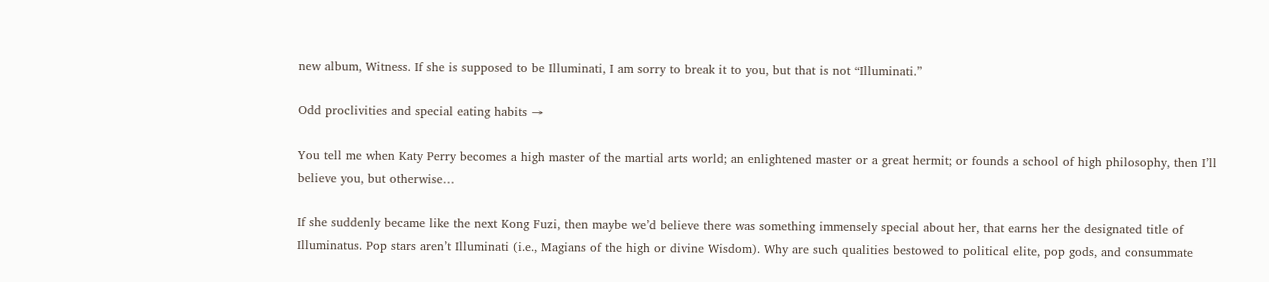new album, Witness. If she is supposed to be Illuminati, I am sorry to break it to you, but that is not “Illuminati.”

Odd proclivities and special eating habits →

You tell me when Katy Perry becomes a high master of the martial arts world; an enlightened master or a great hermit; or founds a school of high philosophy, then I’ll believe you, but otherwise…

If she suddenly became like the next Kong Fuzi, then maybe we’d believe there was something immensely special about her, that earns her the designated title of Illuminatus. Pop stars aren’t Illuminati (i.e., Magians of the high or divine Wisdom). Why are such qualities bestowed to political elite, pop gods, and consummate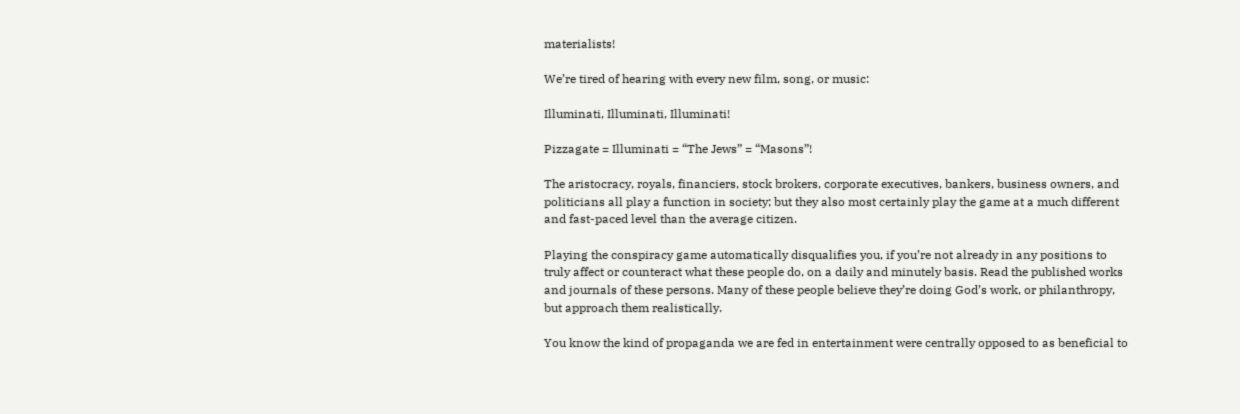materialists!

We’re tired of hearing with every new film, song, or music:

Illuminati, Illuminati, Illuminati!

Pizzagate = Illuminati = “The Jews” = “Masons”!

The aristocracy, royals, financiers, stock brokers, corporate executives, bankers, business owners, and politicians all play a function in society; but they also most certainly play the game at a much different and fast-paced level than the average citizen.

Playing the conspiracy game automatically disqualifies you, if you’re not already in any positions to truly affect or counteract what these people do, on a daily and minutely basis. Read the published works and journals of these persons. Many of these people believe they’re doing God’s work, or philanthropy, but approach them realistically.

You know the kind of propaganda we are fed in entertainment were centrally opposed to as beneficial to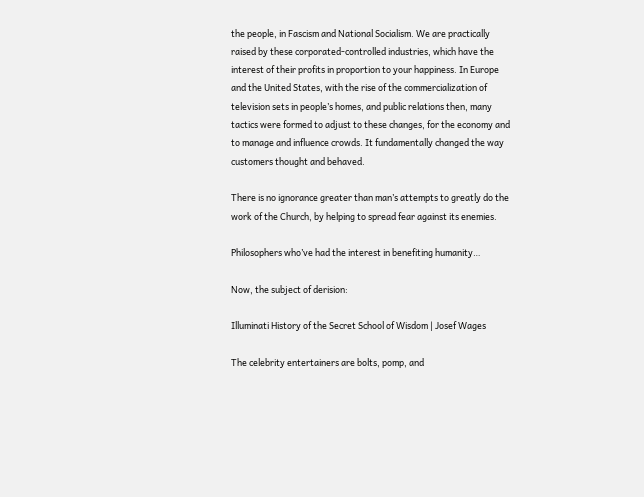the people, in Fascism and National Socialism. We are practically raised by these corporated-controlled industries, which have the interest of their profits in proportion to your happiness. In Europe and the United States, with the rise of the commercialization of television sets in people’s homes, and public relations then, many tactics were formed to adjust to these changes, for the economy and to manage and influence crowds. It fundamentally changed the way customers thought and behaved.

There is no ignorance greater than man’s attempts to greatly do the work of the Church, by helping to spread fear against its enemies.

Philosophers who’ve had the interest in benefiting humanity…

Now, the subject of derision:

Illuminati History of the Secret School of Wisdom | Josef Wages

The celebrity entertainers are bolts, pomp, and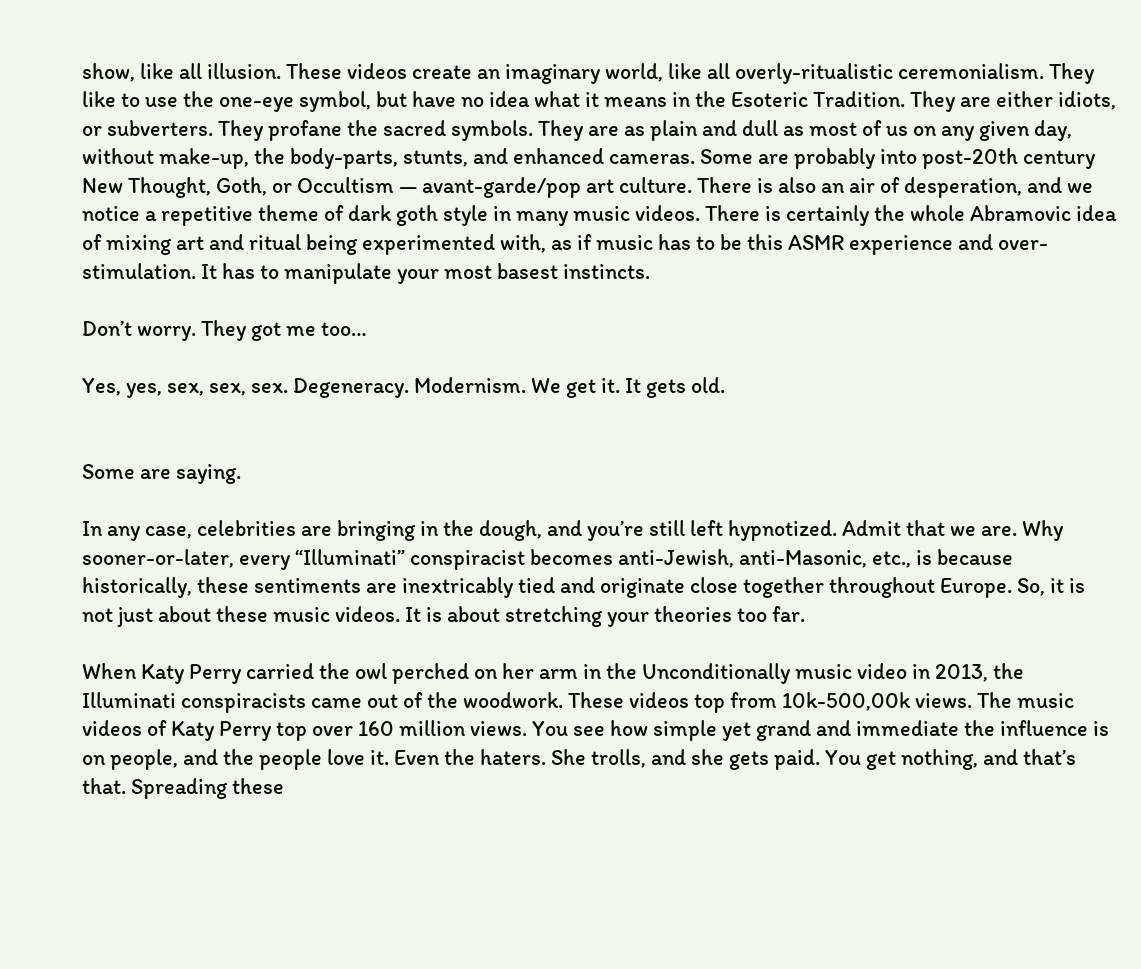show, like all illusion. These videos create an imaginary world, like all overly-ritualistic ceremonialism. They like to use the one-eye symbol, but have no idea what it means in the Esoteric Tradition. They are either idiots, or subverters. They profane the sacred symbols. They are as plain and dull as most of us on any given day, without make-up, the body-parts, stunts, and enhanced cameras. Some are probably into post-20th century New Thought, Goth, or Occultism — avant-garde/pop art culture. There is also an air of desperation, and we notice a repetitive theme of dark goth style in many music videos. There is certainly the whole Abramovic idea of mixing art and ritual being experimented with, as if music has to be this ASMR experience and over-stimulation. It has to manipulate your most basest instincts.

Don’t worry. They got me too…

Yes, yes, sex, sex, sex. Degeneracy. Modernism. We get it. It gets old.


Some are saying.

In any case, celebrities are bringing in the dough, and you’re still left hypnotized. Admit that we are. Why sooner-or-later, every “Illuminati” conspiracist becomes anti-Jewish, anti-Masonic, etc., is because historically, these sentiments are inextricably tied and originate close together throughout Europe. So, it is not just about these music videos. It is about stretching your theories too far.

When Katy Perry carried the owl perched on her arm in the Unconditionally music video in 2013, the Illuminati conspiracists came out of the woodwork. These videos top from 10k-500,00k views. The music videos of Katy Perry top over 160 million views. You see how simple yet grand and immediate the influence is on people, and the people love it. Even the haters. She trolls, and she gets paid. You get nothing, and that’s that. Spreading these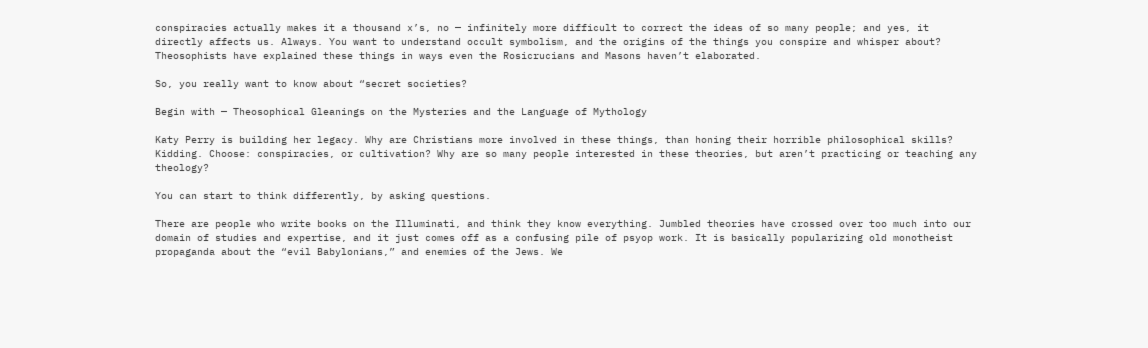conspiracies actually makes it a thousand x’s, no — infinitely more difficult to correct the ideas of so many people; and yes, it directly affects us. Always. You want to understand occult symbolism, and the origins of the things you conspire and whisper about? Theosophists have explained these things in ways even the Rosicrucians and Masons haven’t elaborated.

So, you really want to know about “secret societies?

Begin with — Theosophical Gleanings on the Mysteries and the Language of Mythology

Katy Perry is building her legacy. Why are Christians more involved in these things, than honing their horrible philosophical skills? Kidding. Choose: conspiracies, or cultivation? Why are so many people interested in these theories, but aren’t practicing or teaching any theology?

You can start to think differently, by asking questions.

There are people who write books on the Illuminati, and think they know everything. Jumbled theories have crossed over too much into our domain of studies and expertise, and it just comes off as a confusing pile of psyop work. It is basically popularizing old monotheist propaganda about the “evil Babylonians,” and enemies of the Jews. We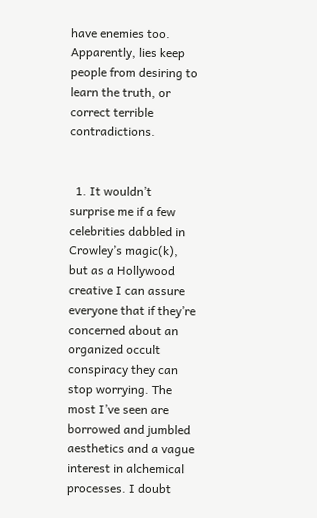have enemies too. Apparently, lies keep people from desiring to learn the truth, or correct terrible contradictions.


  1. It wouldn’t surprise me if a few celebrities dabbled in Crowley’s magic(k), but as a Hollywood creative I can assure everyone that if they’re concerned about an organized occult conspiracy they can stop worrying. The most I’ve seen are borrowed and jumbled aesthetics and a vague interest in alchemical processes. I doubt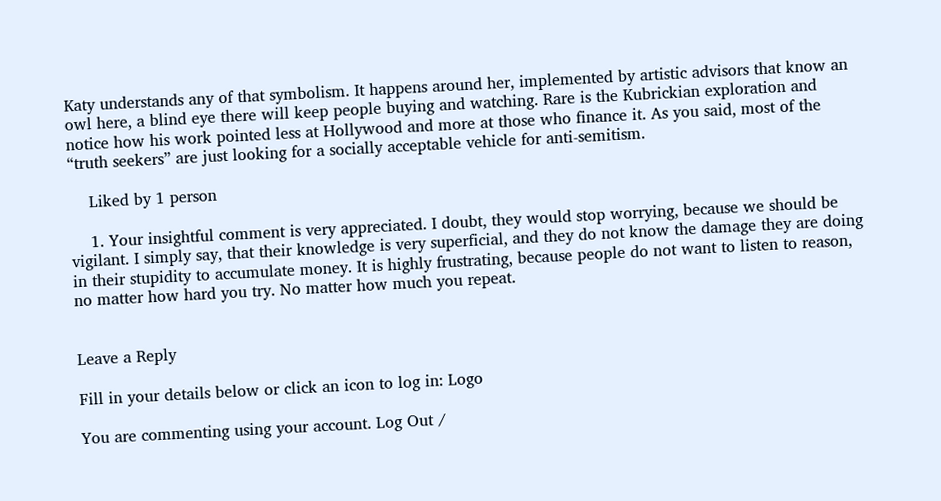Katy understands any of that symbolism. It happens around her, implemented by artistic advisors that know an owl here, a blind eye there will keep people buying and watching. Rare is the Kubrickian exploration and notice how his work pointed less at Hollywood and more at those who finance it. As you said, most of the “truth seekers” are just looking for a socially acceptable vehicle for anti-semitism.

    Liked by 1 person

    1. Your insightful comment is very appreciated. I doubt, they would stop worrying, because we should be vigilant. I simply say, that their knowledge is very superficial, and they do not know the damage they are doing in their stupidity to accumulate money. It is highly frustrating, because people do not want to listen to reason, no matter how hard you try. No matter how much you repeat.


Leave a Reply

Fill in your details below or click an icon to log in: Logo

You are commenting using your account. Log Out /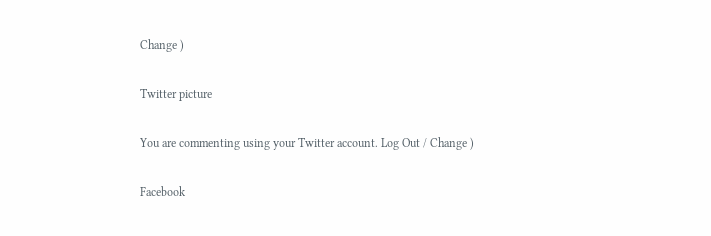Change )

Twitter picture

You are commenting using your Twitter account. Log Out / Change )

Facebook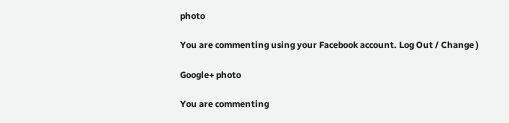photo

You are commenting using your Facebook account. Log Out / Change )

Google+ photo

You are commenting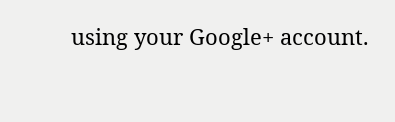using your Google+ account.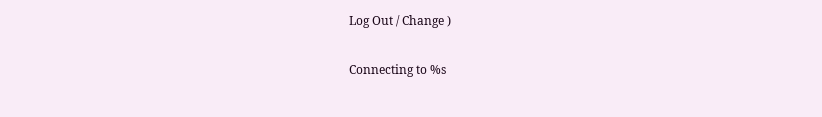Log Out / Change )

Connecting to %s